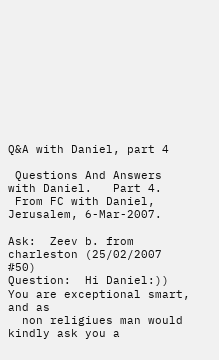Q&A with Daniel, part 4

 Questions And Answers with Daniel.   Part 4.
 From FC with Daniel, Jerusalem, 6-Mar-2007.

Ask:  Zeev b. from charleston (25/02/2007 #50)
Question:  Hi Daniel:)) You are exceptional smart, and as
  non religiues man would kindly ask you a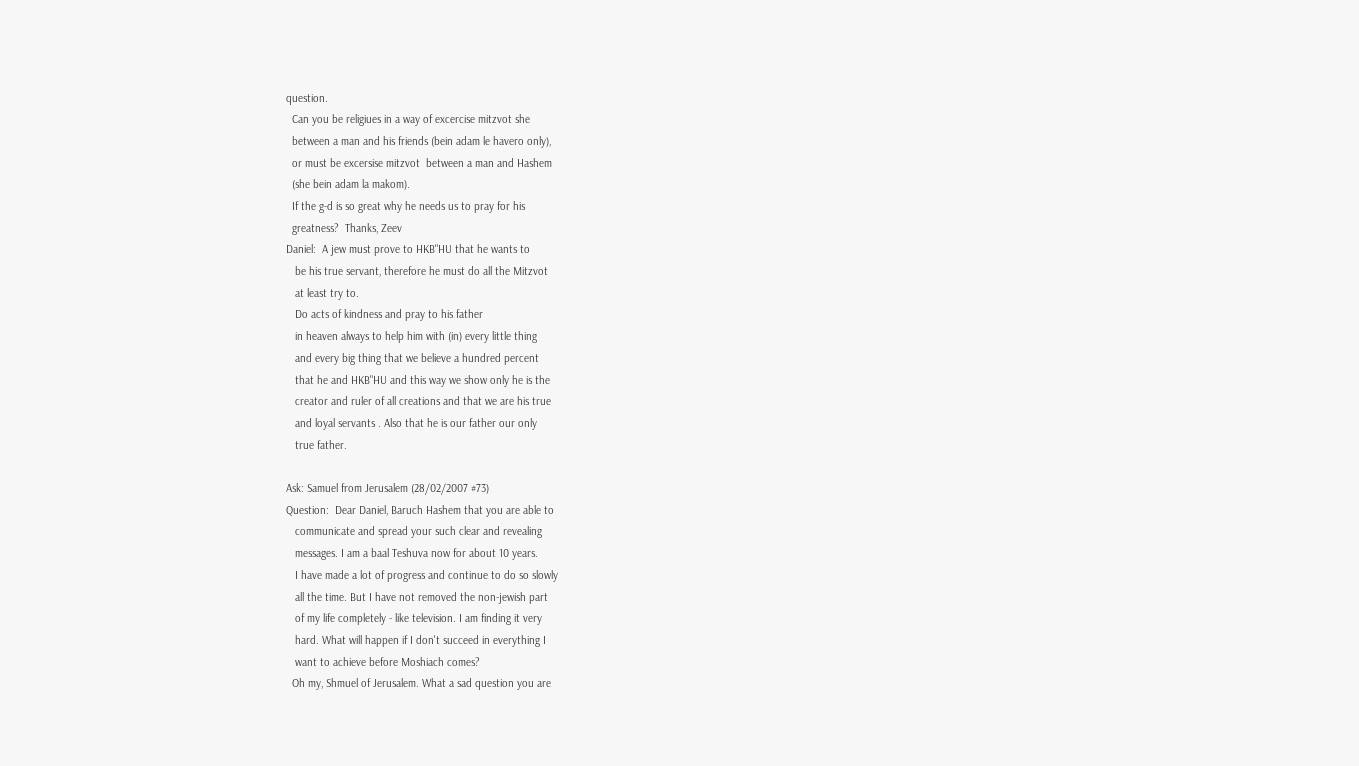question.
  Can you be religiues in a way of excercise mitzvot she
  between a man and his friends (bein adam le havero only),
  or must be excersise mitzvot  between a man and Hashem
  (she bein adam la makom).
  If the g-d is so great why he needs us to pray for his
  greatness?  Thanks, Zeev
Daniel:  A jew must prove to HKB"HU that he wants to
   be his true servant, therefore he must do all the Mitzvot
   at least try to.
   Do acts of kindness and pray to his father
   in heaven always to help him with (in) every little thing
   and every big thing that we believe a hundred percent
   that he and HKB"HU and this way we show only he is the
   creator and ruler of all creations and that we are his true
   and loyal servants . Also that he is our father our only
   true father.

Ask: Samuel from Jerusalem (28/02/2007 #73)
Question:  Dear Daniel, Baruch Hashem that you are able to
   communicate and spread your such clear and revealing
   messages. I am a baal Teshuva now for about 10 years.
   I have made a lot of progress and continue to do so slowly
   all the time. But I have not removed the non-jewish part
   of my life completely - like television. I am finding it very
   hard. What will happen if I don't succeed in everything I
   want to achieve before Moshiach comes?
  Oh my, Shmuel of Jerusalem. What a sad question you are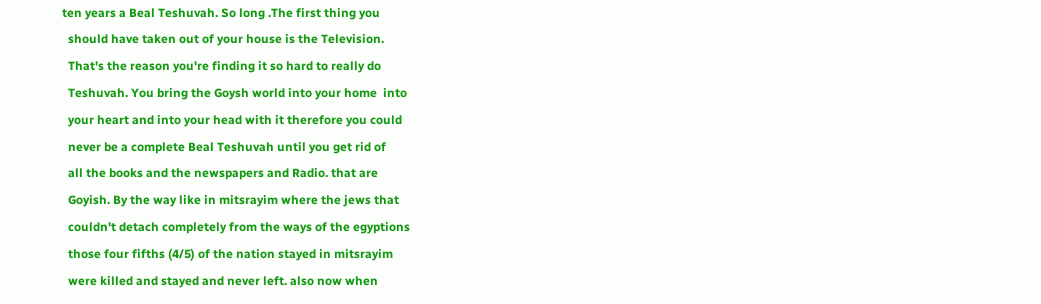ten years a Beal Teshuvah. So long .The first thing you
  should have taken out of your house is the Television.
  That's the reason you're finding it so hard to really do
  Teshuvah. You bring the Goysh world into your home  into
  your heart and into your head with it therefore you could
  never be a complete Beal Teshuvah until you get rid of
  all the books and the newspapers and Radio. that are
  Goyish. By the way like in mitsrayim where the jews that
  couldn't detach completely from the ways of the egyptions
  those four fifths (4/5) of the nation stayed in mitsrayim
  were killed and stayed and never left. also now when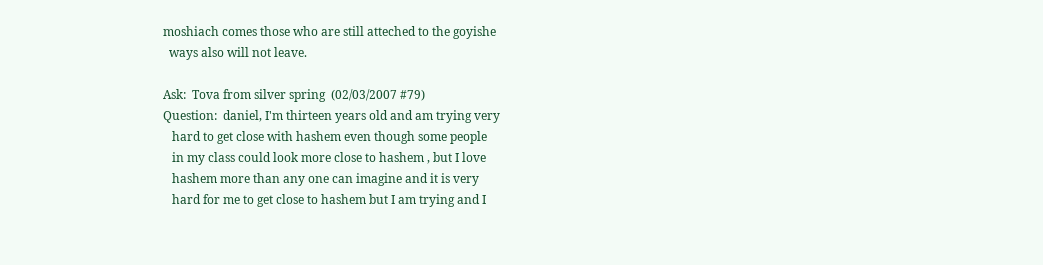moshiach comes those who are still atteched to the goyishe
  ways also will not leave.

Ask:  Tova from silver spring  (02/03/2007 #79)
Question:  daniel, I'm thirteen years old and am trying very
   hard to get close with hashem even though some people
   in my class could look more close to hashem , but I love
   hashem more than any one can imagine and it is very
   hard for me to get close to hashem but I am trying and I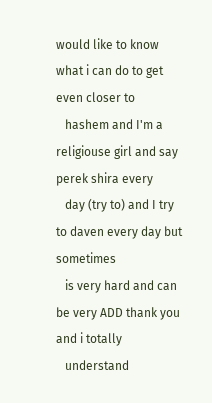would like to know what i can do to get even closer to
   hashem and I'm a religiouse girl and say perek shira every
   day (try to) and I try to daven every day but sometimes
   is very hard and can be very ADD thank you and i totally
   understand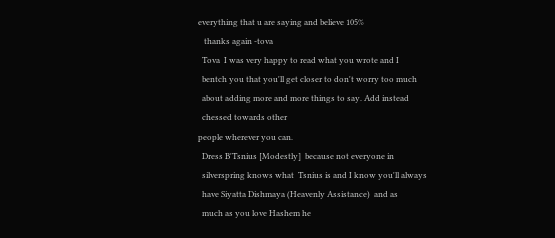everything that u are saying and believe 105%
   thanks again -tova
  Tova  I was very happy to read what you wrote and I
  bentch you that you'll get closer to don't worry too much
  about adding more and more things to say. Add instead
  chessed towards other
people wherever you can.
  Dress B'Tsnius [Modestly]  because not everyone in
  silverspring knows what  Tsnius is and I know you'll always
  have Siyatta Dishmaya (Heavenly Assistance)  and as
  much as you love Hashem he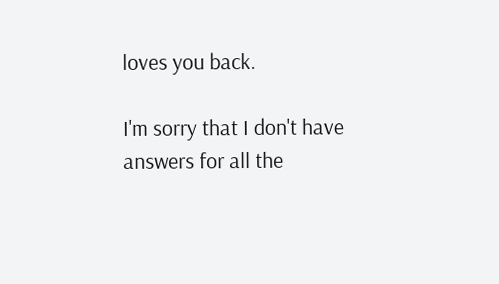loves you back.

I'm sorry that I don't have answers for all the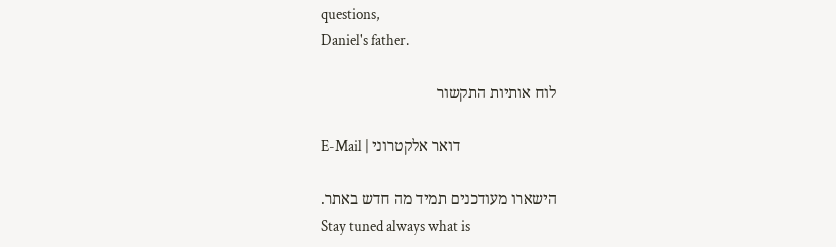questions,
Daniel's father.

לוח אותיות התקשור

E-Mail | דואר אלקטרוני

הישארו מעודכנים תמיד מה חדש באתר.
Stay tuned always what is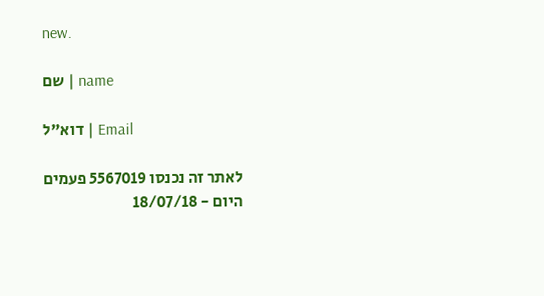new.

שם | name

דוא"ל | Email

לאתר זה נכנסו 5567019 פעמים
היום - 18/07/18